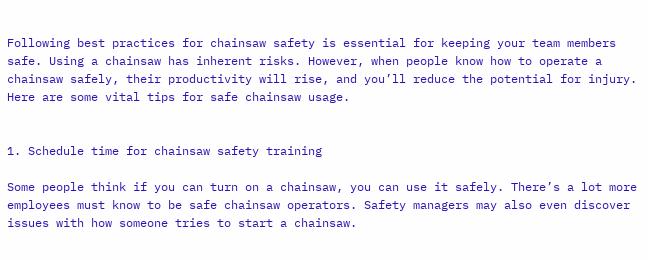Following best practices for chainsaw safety is essential for keeping your team members safe. Using a chainsaw has inherent risks. However, when people know how to operate a chainsaw safely, their productivity will rise, and you’ll reduce the potential for injury. Here are some vital tips for safe chainsaw usage.


1. Schedule time for chainsaw safety training

Some people think if you can turn on a chainsaw, you can use it safely. There’s a lot more employees must know to be safe chainsaw operators. Safety managers may also even discover issues with how someone tries to start a chainsaw.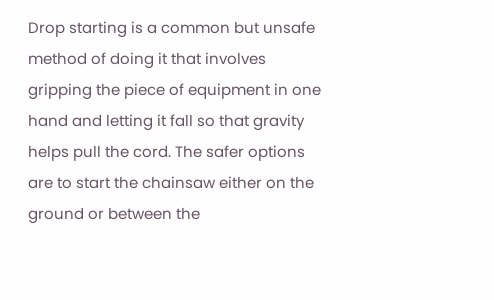Drop starting is a common but unsafe method of doing it that involves gripping the piece of equipment in one hand and letting it fall so that gravity helps pull the cord. The safer options are to start the chainsaw either on the ground or between the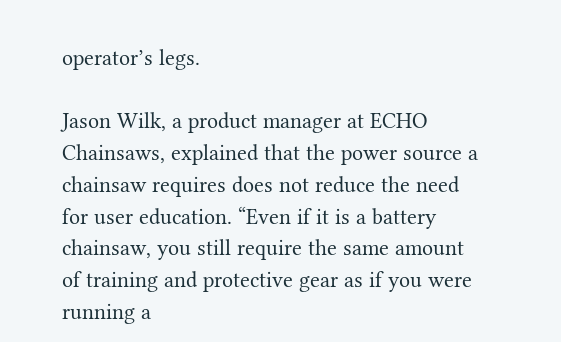operator’s legs.

Jason Wilk, a product manager at ECHO Chainsaws, explained that the power source a chainsaw requires does not reduce the need for user education. “Even if it is a battery chainsaw, you still require the same amount of training and protective gear as if you were running a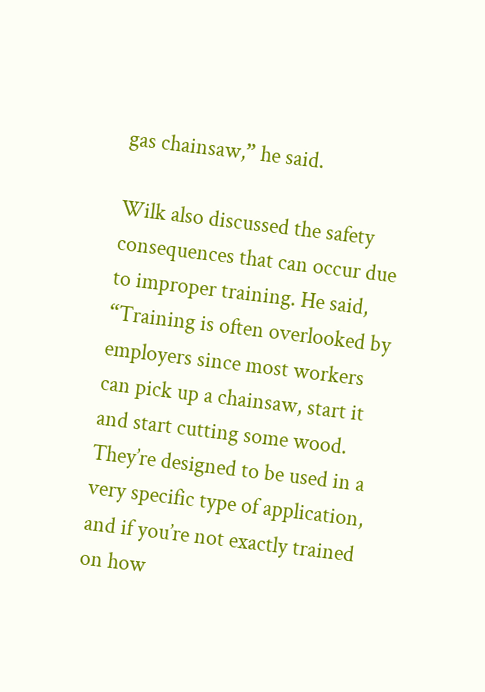gas chainsaw,” he said.

Wilk also discussed the safety consequences that can occur due to improper training. He said, “Training is often overlooked by employers since most workers can pick up a chainsaw, start it and start cutting some wood. They’re designed to be used in a very specific type of application, and if you’re not exactly trained on how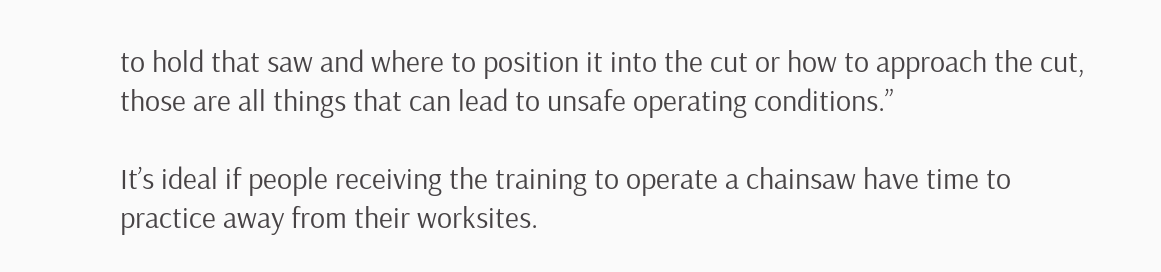to hold that saw and where to position it into the cut or how to approach the cut, those are all things that can lead to unsafe operating conditions.”

It’s ideal if people receiving the training to operate a chainsaw have time to practice away from their worksites.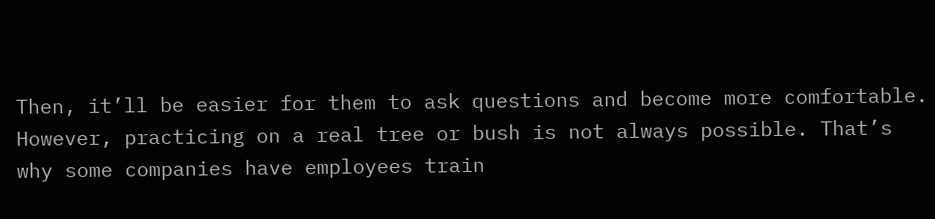Then, it’ll be easier for them to ask questions and become more comfortable. However, practicing on a real tree or bush is not always possible. That’s why some companies have employees train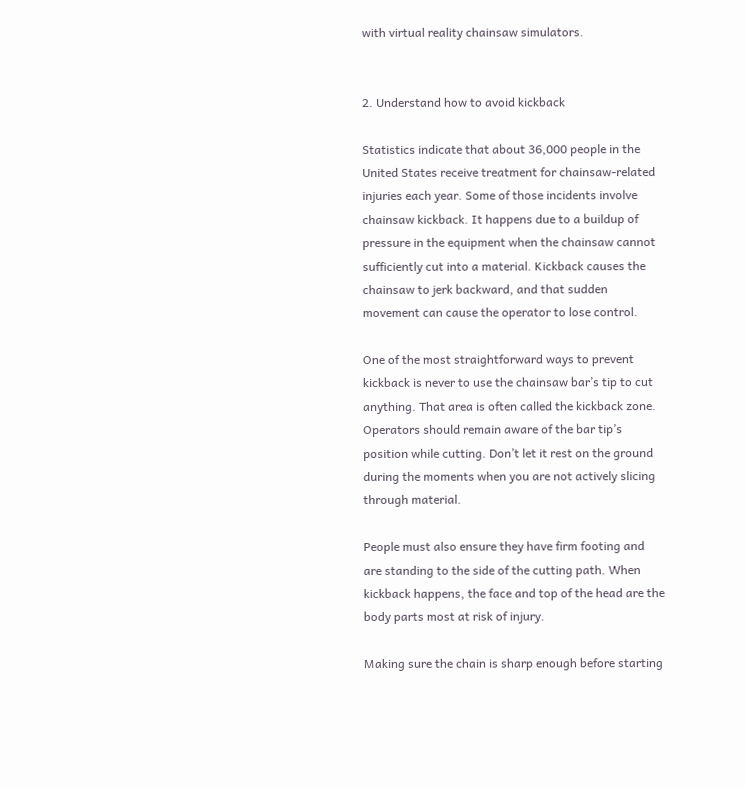with virtual reality chainsaw simulators.


2. Understand how to avoid kickback

Statistics indicate that about 36,000 people in the United States receive treatment for chainsaw-related injuries each year. Some of those incidents involve chainsaw kickback. It happens due to a buildup of pressure in the equipment when the chainsaw cannot sufficiently cut into a material. Kickback causes the chainsaw to jerk backward, and that sudden movement can cause the operator to lose control.

One of the most straightforward ways to prevent kickback is never to use the chainsaw bar’s tip to cut anything. That area is often called the kickback zone. Operators should remain aware of the bar tip’s position while cutting. Don’t let it rest on the ground during the moments when you are not actively slicing through material.

People must also ensure they have firm footing and are standing to the side of the cutting path. When kickback happens, the face and top of the head are the body parts most at risk of injury.

Making sure the chain is sharp enough before starting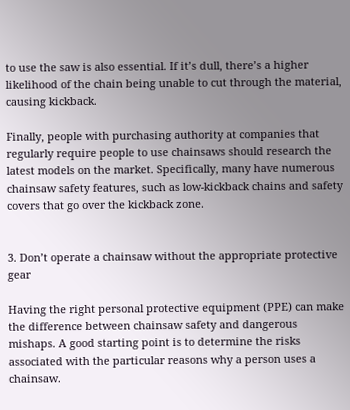to use the saw is also essential. If it’s dull, there’s a higher likelihood of the chain being unable to cut through the material, causing kickback.

Finally, people with purchasing authority at companies that regularly require people to use chainsaws should research the latest models on the market. Specifically, many have numerous chainsaw safety features, such as low-kickback chains and safety covers that go over the kickback zone.


3. Don’t operate a chainsaw without the appropriate protective gear

Having the right personal protective equipment (PPE) can make the difference between chainsaw safety and dangerous mishaps. A good starting point is to determine the risks associated with the particular reasons why a person uses a chainsaw.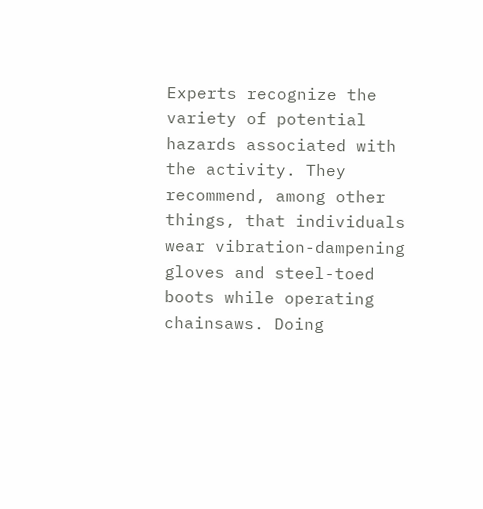Experts recognize the variety of potential hazards associated with the activity. They recommend, among other things, that individuals wear vibration-dampening gloves and steel-toed boots while operating chainsaws. Doing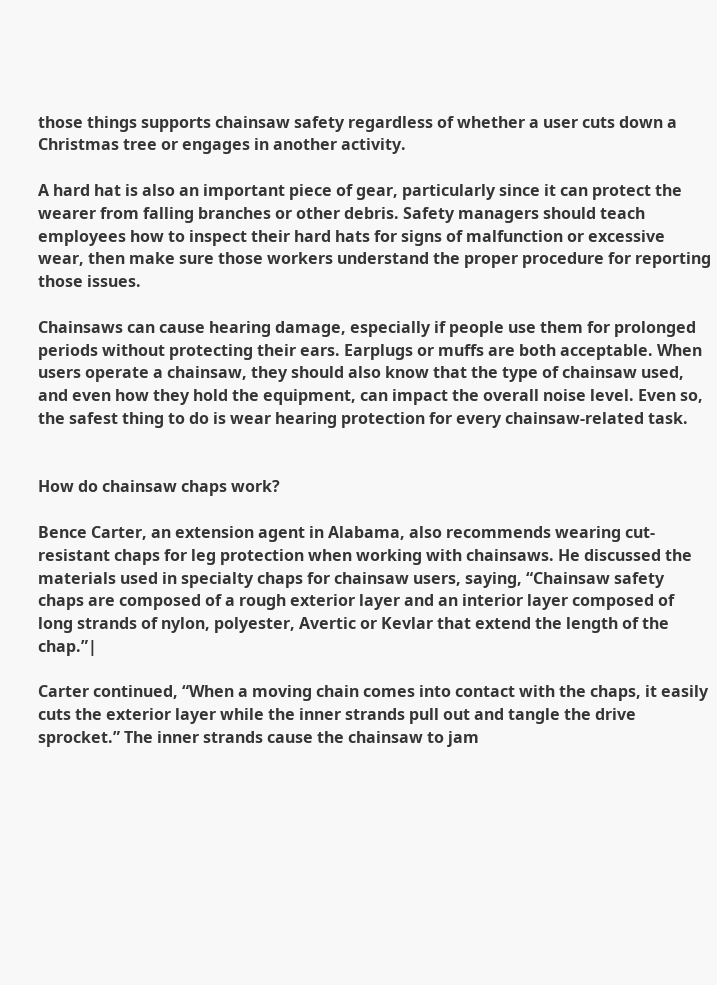those things supports chainsaw safety regardless of whether a user cuts down a Christmas tree or engages in another activity.

A hard hat is also an important piece of gear, particularly since it can protect the wearer from falling branches or other debris. Safety managers should teach employees how to inspect their hard hats for signs of malfunction or excessive wear, then make sure those workers understand the proper procedure for reporting those issues.

Chainsaws can cause hearing damage, especially if people use them for prolonged periods without protecting their ears. Earplugs or muffs are both acceptable. When users operate a chainsaw, they should also know that the type of chainsaw used, and even how they hold the equipment, can impact the overall noise level. Even so, the safest thing to do is wear hearing protection for every chainsaw-related task.


How do chainsaw chaps work?

Bence Carter, an extension agent in Alabama, also recommends wearing cut-resistant chaps for leg protection when working with chainsaws. He discussed the materials used in specialty chaps for chainsaw users, saying, “Chainsaw safety chaps are composed of a rough exterior layer and an interior layer composed of long strands of nylon, polyester, Avertic or Kevlar that extend the length of the chap.”|

Carter continued, “When a moving chain comes into contact with the chaps, it easily cuts the exterior layer while the inner strands pull out and tangle the drive sprocket.” The inner strands cause the chainsaw to jam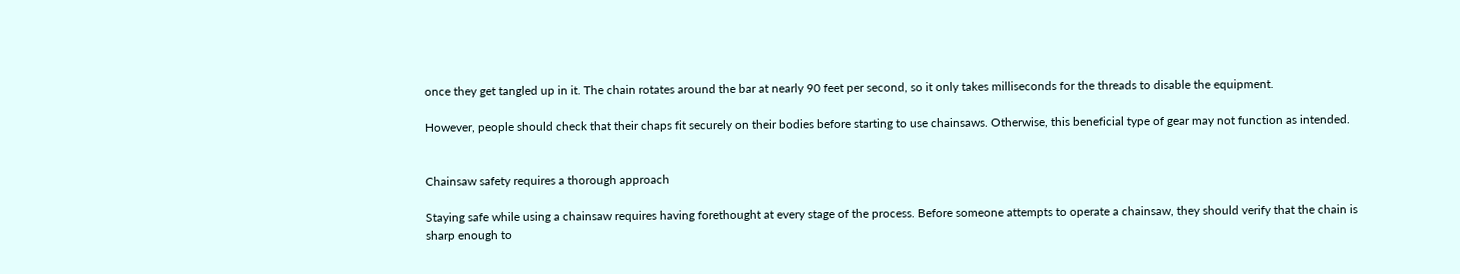once they get tangled up in it. The chain rotates around the bar at nearly 90 feet per second, so it only takes milliseconds for the threads to disable the equipment.

However, people should check that their chaps fit securely on their bodies before starting to use chainsaws. Otherwise, this beneficial type of gear may not function as intended.


Chainsaw safety requires a thorough approach

Staying safe while using a chainsaw requires having forethought at every stage of the process. Before someone attempts to operate a chainsaw, they should verify that the chain is sharp enough to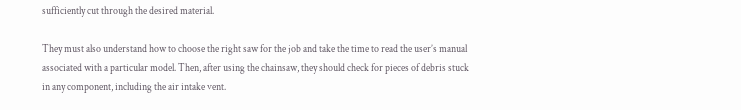sufficiently cut through the desired material.

They must also understand how to choose the right saw for the job and take the time to read the user’s manual associated with a particular model. Then, after using the chainsaw, they should check for pieces of debris stuck in any component, including the air intake vent.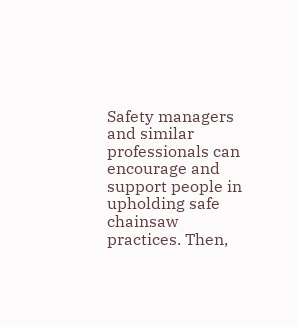Safety managers and similar professionals can encourage and support people in upholding safe chainsaw practices. Then,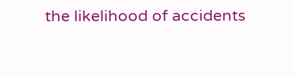the likelihood of accidents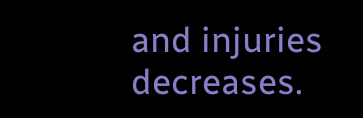and injuries decreases.